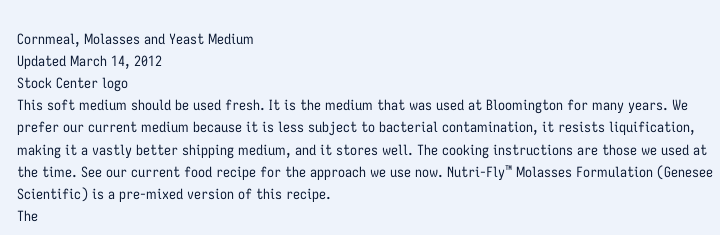Cornmeal, Molasses and Yeast Medium
Updated March 14, 2012
Stock Center logo
This soft medium should be used fresh. It is the medium that was used at Bloomington for many years. We prefer our current medium because it is less subject to bacterial contamination, it resists liquification, making it a vastly better shipping medium, and it stores well. The cooking instructions are those we used at the time. See our current food recipe for the approach we use now. Nutri-Fly™ Molasses Formulation (Genesee Scientific) is a pre-mixed version of this recipe.
The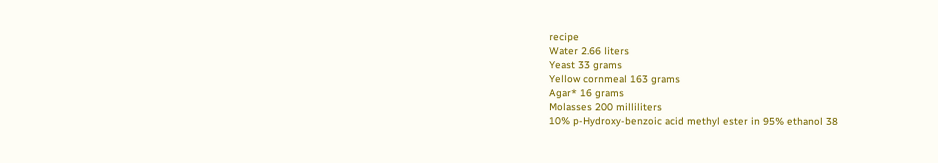recipe
Water 2.66 liters
Yeast 33 grams
Yellow cornmeal 163 grams
Agar* 16 grams
Molasses 200 milliliters
10% p-Hydroxy-benzoic acid methyl ester in 95% ethanol 38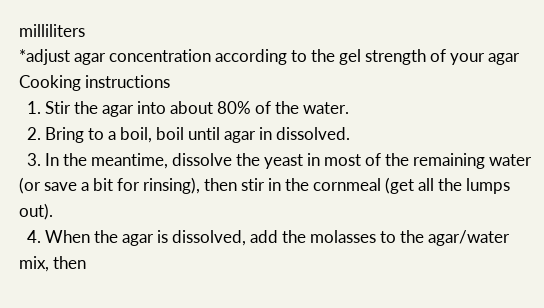milliliters
*adjust agar concentration according to the gel strength of your agar
Cooking instructions
  1. Stir the agar into about 80% of the water.
  2. Bring to a boil, boil until agar in dissolved.
  3. In the meantime, dissolve the yeast in most of the remaining water (or save a bit for rinsing), then stir in the cornmeal (get all the lumps out).
  4. When the agar is dissolved, add the molasses to the agar/water mix, then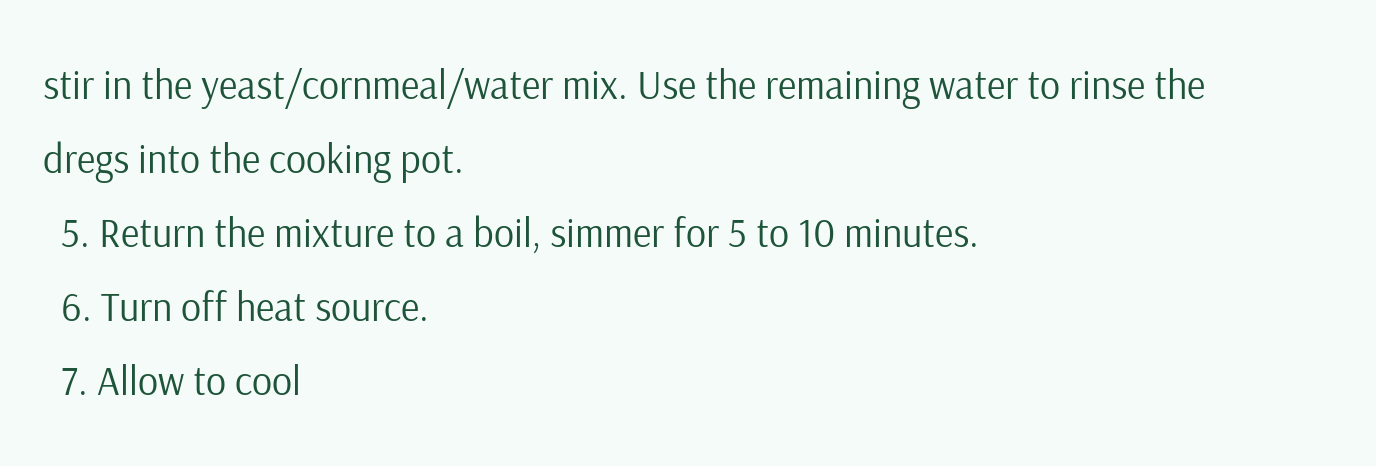stir in the yeast/cornmeal/water mix. Use the remaining water to rinse the dregs into the cooking pot.
  5. Return the mixture to a boil, simmer for 5 to 10 minutes.
  6. Turn off heat source.
  7. Allow to cool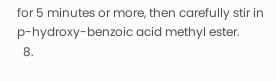for 5 minutes or more, then carefully stir in p-hydroxy-benzoic acid methyl ester.
  8.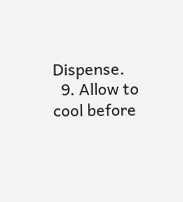Dispense.
  9. Allow to cool before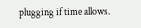plugging if time allows.